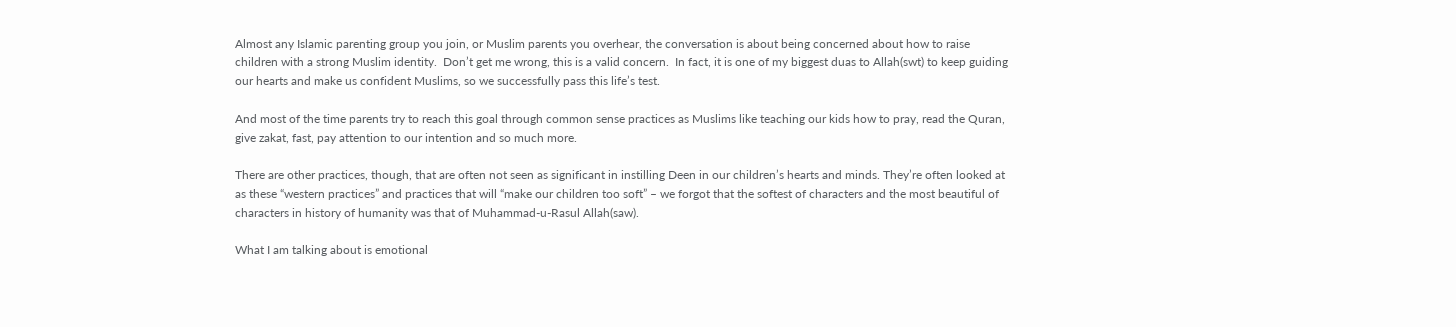Almost any Islamic parenting group you join, or Muslim parents you overhear, the conversation is about being concerned about how to raise children with a strong Muslim identity.  Don’t get me wrong, this is a valid concern.  In fact, it is one of my biggest duas to Allah(swt) to keep guiding our hearts and make us confident Muslims, so we successfully pass this life’s test.

And most of the time parents try to reach this goal through common sense practices as Muslims like teaching our kids how to pray, read the Quran, give zakat, fast, pay attention to our intention and so much more.

There are other practices, though, that are often not seen as significant in instilling Deen in our children’s hearts and minds. They’re often looked at as these “western practices” and practices that will “make our children too soft” – we forgot that the softest of characters and the most beautiful of characters in history of humanity was that of Muhammad-u-Rasul Allah(saw).

What I am talking about is emotional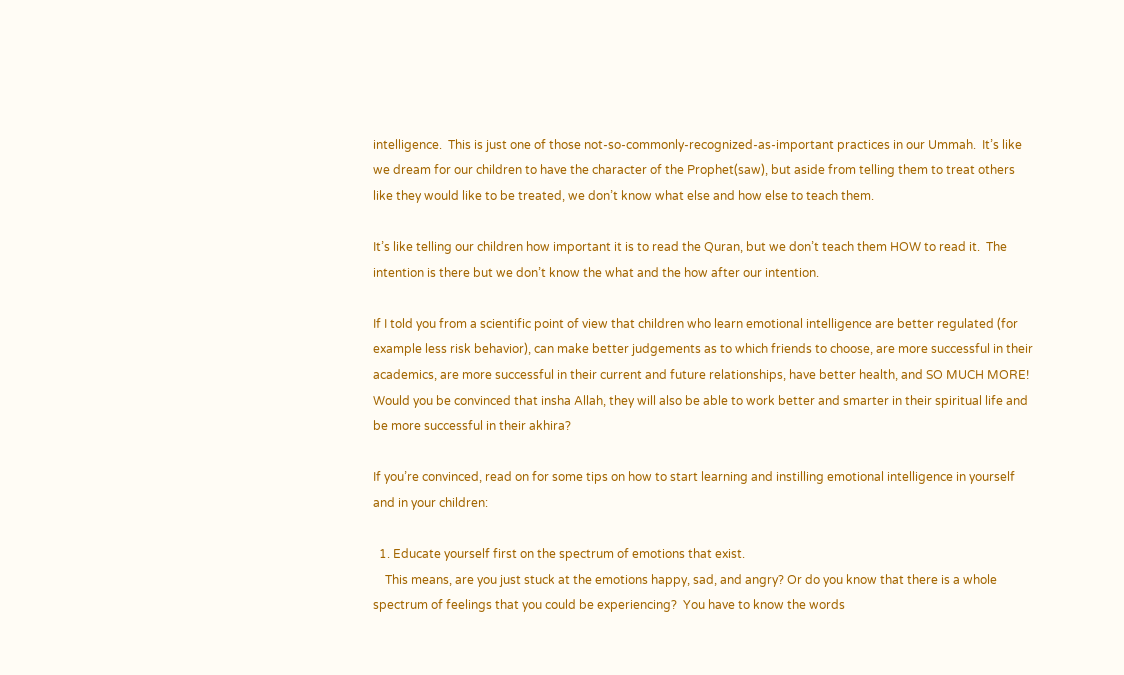intelligence.  This is just one of those not-so-commonly-recognized-as-important practices in our Ummah.  It’s like we dream for our children to have the character of the Prophet(saw), but aside from telling them to treat others like they would like to be treated, we don’t know what else and how else to teach them.

It’s like telling our children how important it is to read the Quran, but we don’t teach them HOW to read it.  The intention is there but we don’t know the what and the how after our intention.

If I told you from a scientific point of view that children who learn emotional intelligence are better regulated (for example less risk behavior), can make better judgements as to which friends to choose, are more successful in their academics, are more successful in their current and future relationships, have better health, and SO MUCH MORE! Would you be convinced that insha Allah, they will also be able to work better and smarter in their spiritual life and be more successful in their akhira?

If you’re convinced, read on for some tips on how to start learning and instilling emotional intelligence in yourself and in your children:

  1. Educate yourself first on the spectrum of emotions that exist.
    This means, are you just stuck at the emotions happy, sad, and angry? Or do you know that there is a whole spectrum of feelings that you could be experiencing?  You have to know the words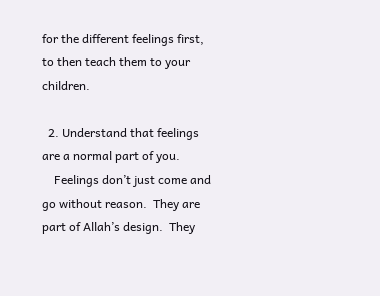for the different feelings first, to then teach them to your children.

  2. Understand that feelings are a normal part of you.
    Feelings don’t just come and go without reason.  They are part of Allah’s design.  They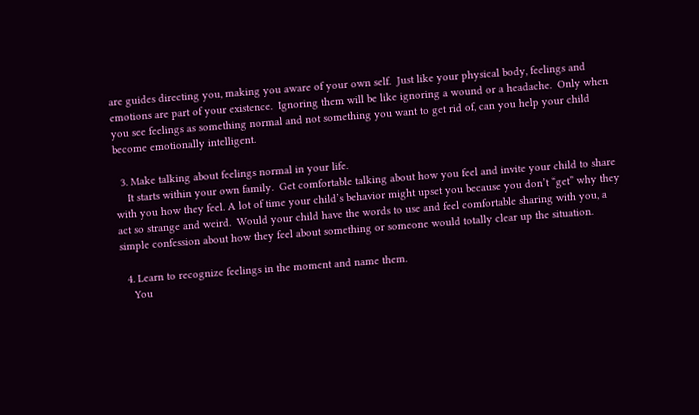are guides directing you, making you aware of your own self.  Just like your physical body, feelings and emotions are part of your existence.  Ignoring them will be like ignoring a wound or a headache.  Only when you see feelings as something normal and not something you want to get rid of, can you help your child become emotionally intelligent.

  3. Make talking about feelings normal in your life.
    It starts within your own family.  Get comfortable talking about how you feel and invite your child to share with you how they feel. A lot of time your child’s behavior might upset you because you don’t “get” why they act so strange and weird.  Would your child have the words to use and feel comfortable sharing with you, a simple confession about how they feel about something or someone would totally clear up the situation.

  4. Learn to recognize feelings in the moment and name them.
    You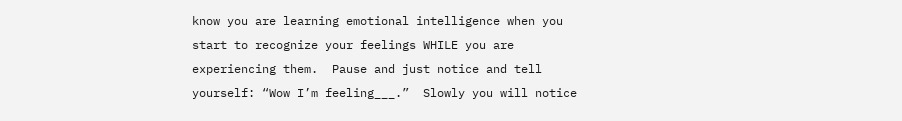know you are learning emotional intelligence when you start to recognize your feelings WHILE you are experiencing them.  Pause and just notice and tell yourself: “Wow I’m feeling___.”  Slowly you will notice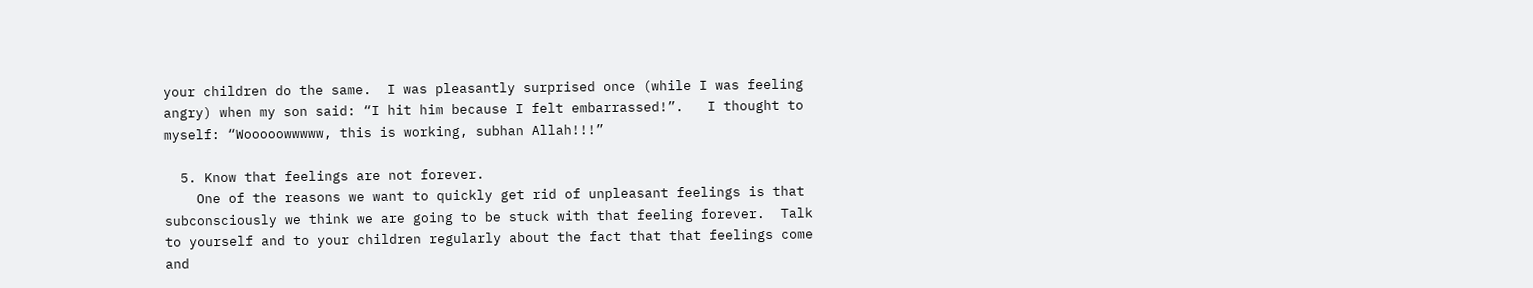your children do the same.  I was pleasantly surprised once (while I was feeling angry) when my son said: “I hit him because I felt embarrassed!”.   I thought to myself: “Wooooowwwww, this is working, subhan Allah!!!”

  5. Know that feelings are not forever.
    One of the reasons we want to quickly get rid of unpleasant feelings is that subconsciously we think we are going to be stuck with that feeling forever.  Talk to yourself and to your children regularly about the fact that that feelings come and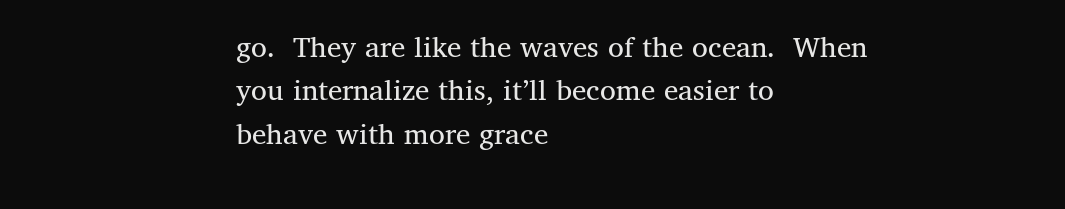go.  They are like the waves of the ocean.  When you internalize this, it’ll become easier to behave with more grace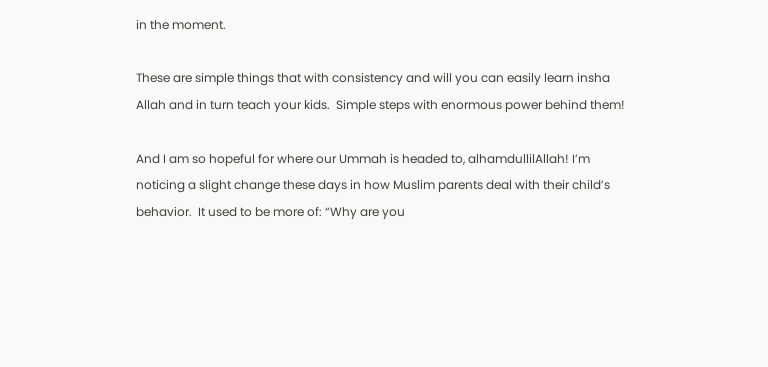in the moment.

These are simple things that with consistency and will you can easily learn insha Allah and in turn teach your kids.  Simple steps with enormous power behind them!

And I am so hopeful for where our Ummah is headed to, alhamdullilAllah! I’m noticing a slight change these days in how Muslim parents deal with their child’s behavior.  It used to be more of: “Why are you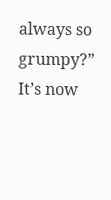always so grumpy?” It’s now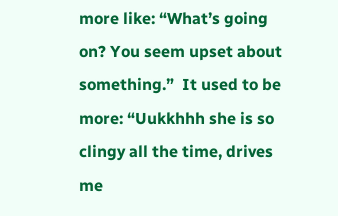more like: “What’s going on? You seem upset about something.”  It used to be more: “Uukkhhh she is so clingy all the time, drives me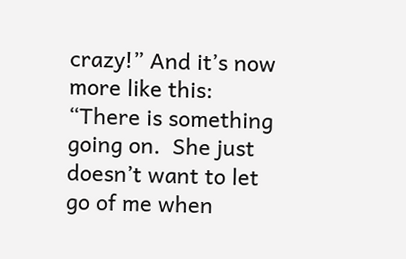crazy!” And it’s now more like this: “There is something going on.  She just doesn’t want to let go of me when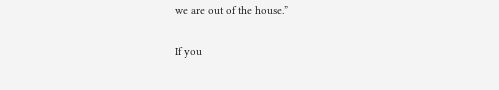we are out of the house.”

If you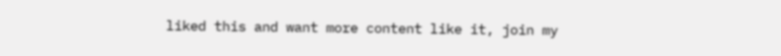liked this and want more content like it, join my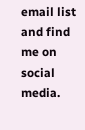email list and find me on social media.